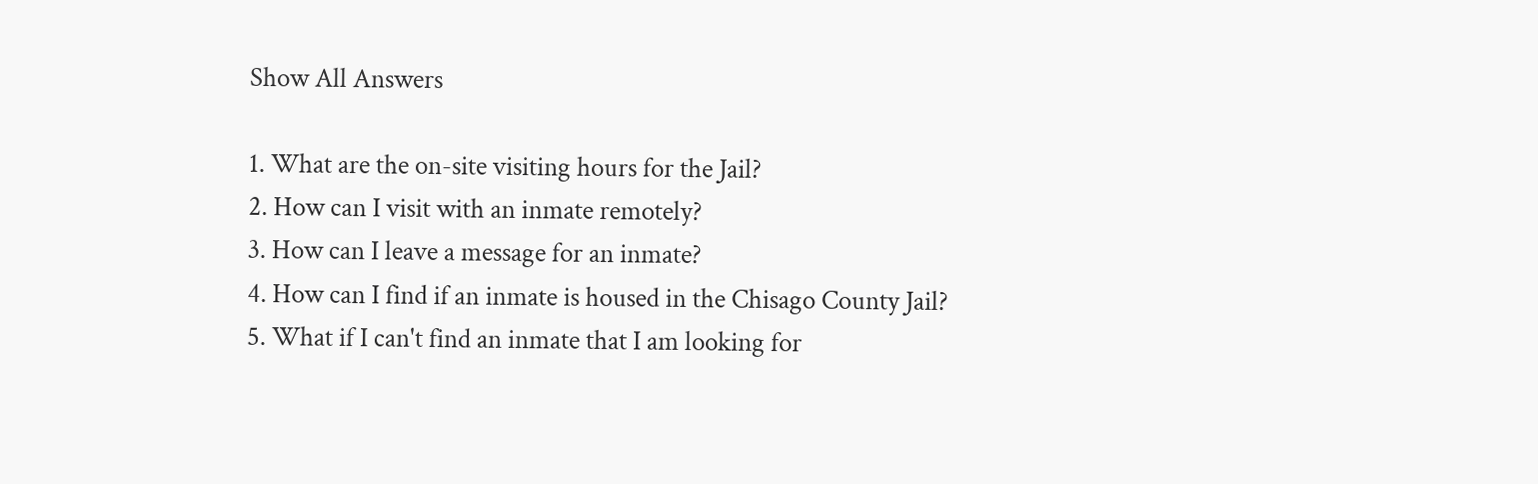Show All Answers

1. What are the on-site visiting hours for the Jail?
2. How can I visit with an inmate remotely?
3. How can I leave a message for an inmate?
4. How can I find if an inmate is housed in the Chisago County Jail?
5. What if I can't find an inmate that I am looking for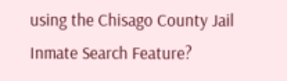using the Chisago County Jail Inmate Search Feature?